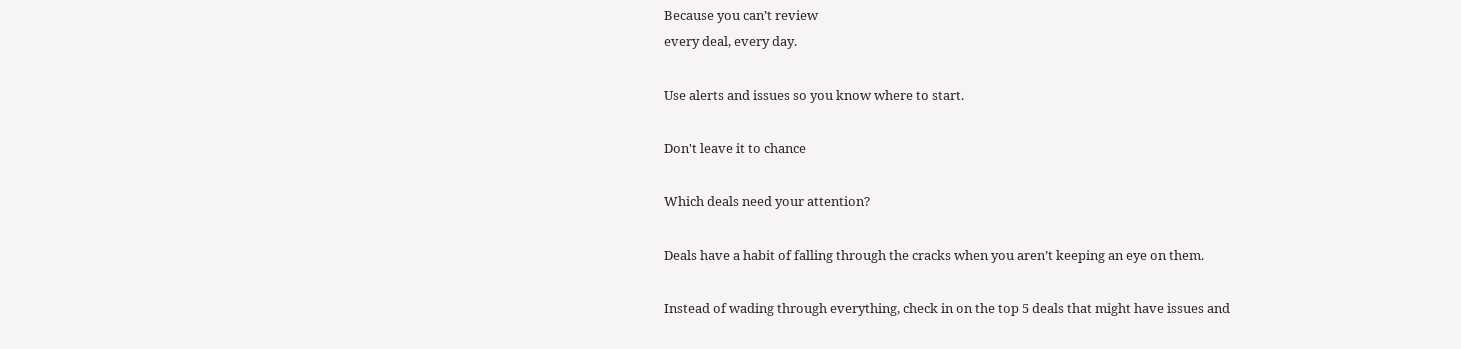Because you can’t review
every deal, every day.

Use alerts and issues so you know where to start.

Don't leave it to chance

Which deals need your attention?

Deals have a habit of falling through the cracks when you aren’t keeping an eye on them.

Instead of wading through everything, check in on the top 5 deals that might have issues and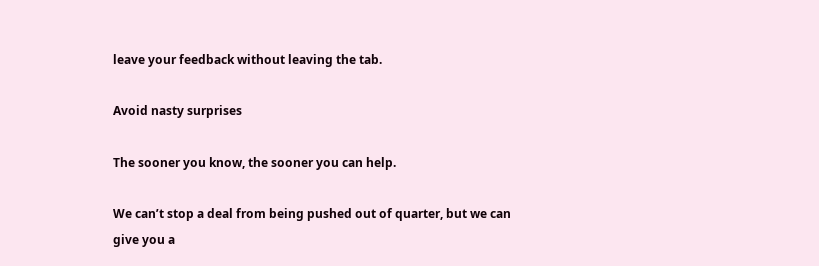leave your feedback without leaving the tab.

Avoid nasty surprises

The sooner you know, the sooner you can help.

We can’t stop a deal from being pushed out of quarter, but we can give you a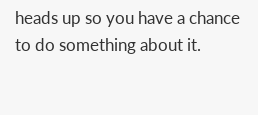heads up so you have a chance to do something about it.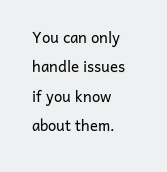You can only handle issues if you know about them.